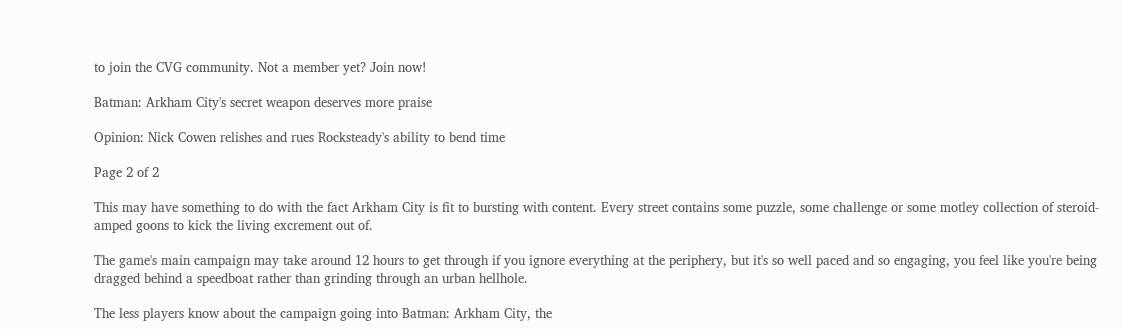to join the CVG community. Not a member yet? Join now!

Batman: Arkham City's secret weapon deserves more praise

Opinion: Nick Cowen relishes and rues Rocksteady's ability to bend time

Page 2 of 2

This may have something to do with the fact Arkham City is fit to bursting with content. Every street contains some puzzle, some challenge or some motley collection of steroid-amped goons to kick the living excrement out of.

The game's main campaign may take around 12 hours to get through if you ignore everything at the periphery, but it's so well paced and so engaging, you feel like you're being dragged behind a speedboat rather than grinding through an urban hellhole.

The less players know about the campaign going into Batman: Arkham City, the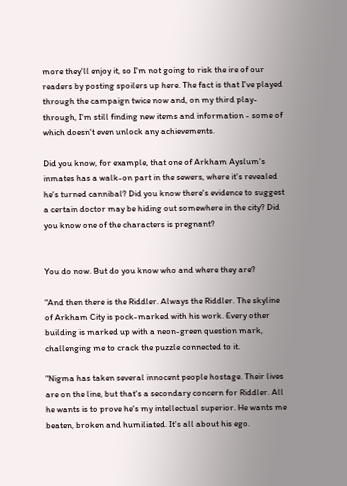more they'll enjoy it, so I'm not going to risk the ire of our readers by posting spoilers up here. The fact is that I've played through the campaign twice now and, on my third play-through, I'm still finding new items and information - some of which doesn't even unlock any achievements.

Did you know, for example, that one of Arkham Ayslum's inmates has a walk-on part in the sewers, where it's revealed he's turned cannibal? Did you know there's evidence to suggest a certain doctor may be hiding out somewhere in the city? Did you know one of the characters is pregnant?


You do now. But do you know who and where they are?

"And then there is the Riddler. Always the Riddler. The skyline of Arkham City is pock-marked with his work. Every other building is marked up with a neon-green question mark, challenging me to crack the puzzle connected to it.

"Nigma has taken several innocent people hostage. Their lives are on the line, but that's a secondary concern for Riddler. All he wants is to prove he's my intellectual superior. He wants me beaten, broken and humiliated. It's all about his ego.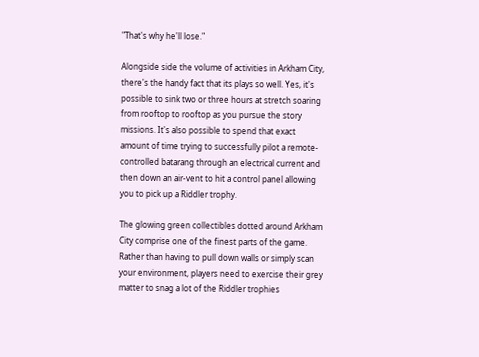"That's why he'll lose."

Alongside side the volume of activities in Arkham City, there's the handy fact that its plays so well. Yes, it's possible to sink two or three hours at stretch soaring from rooftop to rooftop as you pursue the story missions. It's also possible to spend that exact amount of time trying to successfully pilot a remote-controlled batarang through an electrical current and then down an air-vent to hit a control panel allowing you to pick up a Riddler trophy.

The glowing green collectibles dotted around Arkham City comprise one of the finest parts of the game. Rather than having to pull down walls or simply scan your environment, players need to exercise their grey matter to snag a lot of the Riddler trophies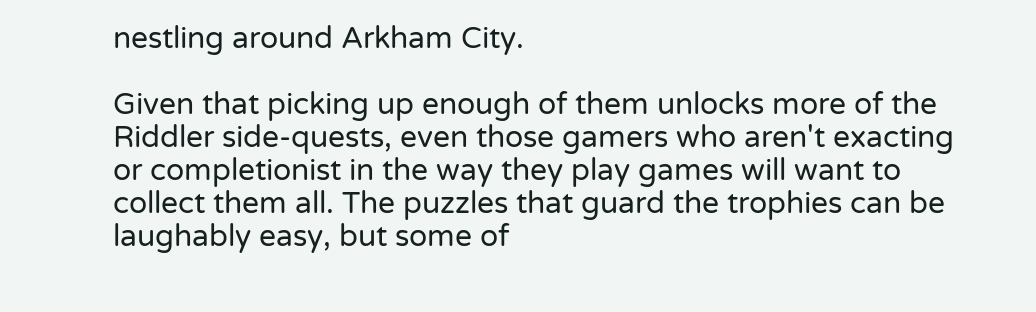nestling around Arkham City.

Given that picking up enough of them unlocks more of the Riddler side-quests, even those gamers who aren't exacting or completionist in the way they play games will want to collect them all. The puzzles that guard the trophies can be laughably easy, but some of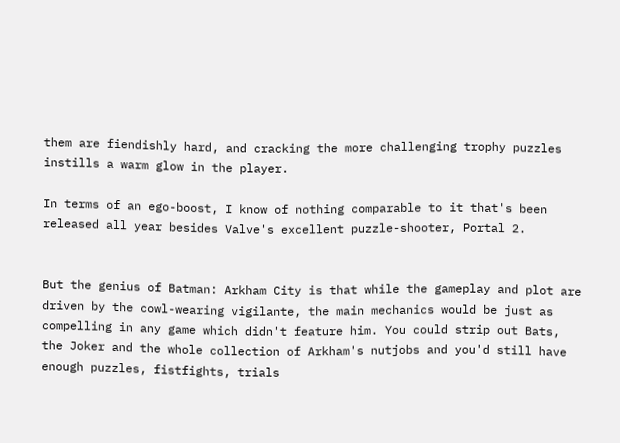them are fiendishly hard, and cracking the more challenging trophy puzzles instills a warm glow in the player.

In terms of an ego-boost, I know of nothing comparable to it that's been released all year besides Valve's excellent puzzle-shooter, Portal 2.


But the genius of Batman: Arkham City is that while the gameplay and plot are driven by the cowl-wearing vigilante, the main mechanics would be just as compelling in any game which didn't feature him. You could strip out Bats, the Joker and the whole collection of Arkham's nutjobs and you'd still have enough puzzles, fistfights, trials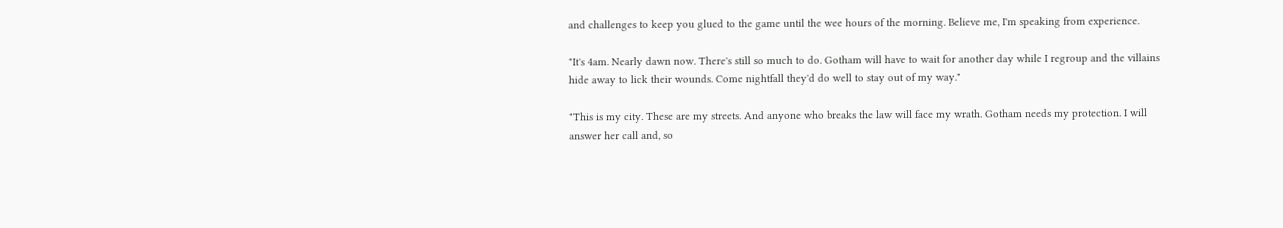and challenges to keep you glued to the game until the wee hours of the morning. Believe me, I'm speaking from experience.

"It's 4am. Nearly dawn now. There's still so much to do. Gotham will have to wait for another day while I regroup and the villains hide away to lick their wounds. Come nightfall they'd do well to stay out of my way."

"This is my city. These are my streets. And anyone who breaks the law will face my wrath. Gotham needs my protection. I will answer her call and, so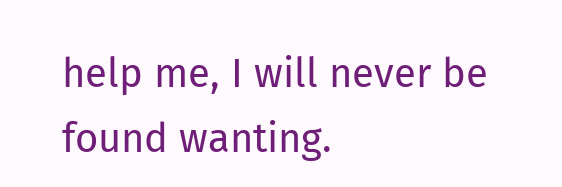help me, I will never be found wanting.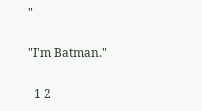"

"I'm Batman."

  1 2